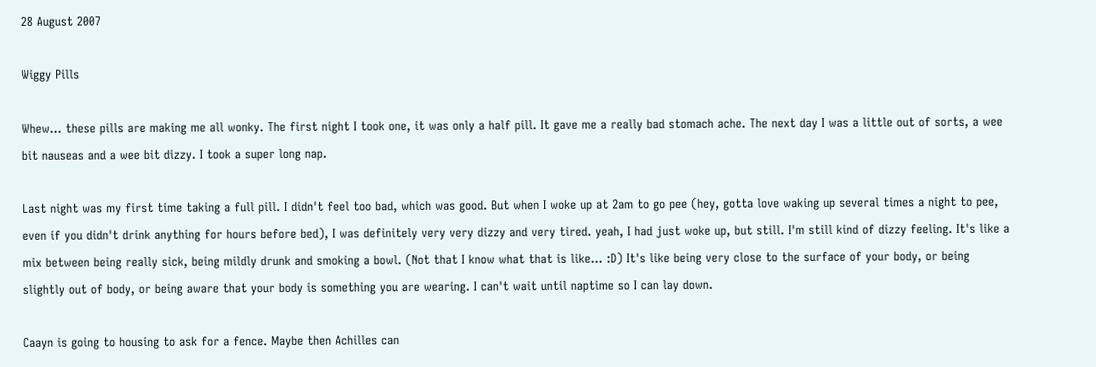28 August 2007

Wiggy Pills

Whew... these pills are making me all wonky. The first night I took one, it was only a half pill. It gave me a really bad stomach ache. The next day I was a little out of sorts, a wee bit nauseas and a wee bit dizzy. I took a super long nap.

Last night was my first time taking a full pill. I didn't feel too bad, which was good. But when I woke up at 2am to go pee (hey, gotta love waking up several times a night to pee, even if you didn't drink anything for hours before bed), I was definitely very very dizzy and very tired. yeah, I had just woke up, but still. I'm still kind of dizzy feeling. It's like a mix between being really sick, being mildly drunk and smoking a bowl. (Not that I know what that is like... :D) It's like being very close to the surface of your body, or being slightly out of body, or being aware that your body is something you are wearing. I can't wait until naptime so I can lay down.

Caayn is going to housing to ask for a fence. Maybe then Achilles can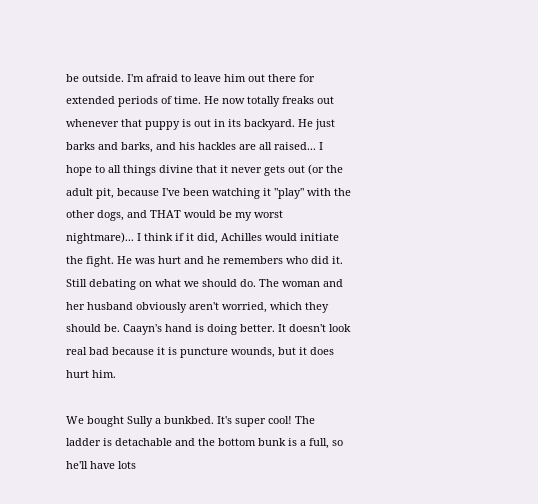be outside. I'm afraid to leave him out there for extended periods of time. He now totally freaks out whenever that puppy is out in its backyard. He just barks and barks, and his hackles are all raised... I hope to all things divine that it never gets out (or the adult pit, because I've been watching it "play" with the other dogs, and THAT would be my worst nightmare)... I think if it did, Achilles would initiate the fight. He was hurt and he remembers who did it. Still debating on what we should do. The woman and her husband obviously aren't worried, which they should be. Caayn's hand is doing better. It doesn't look real bad because it is puncture wounds, but it does hurt him.

We bought Sully a bunkbed. It's super cool! The ladder is detachable and the bottom bunk is a full, so he'll have lots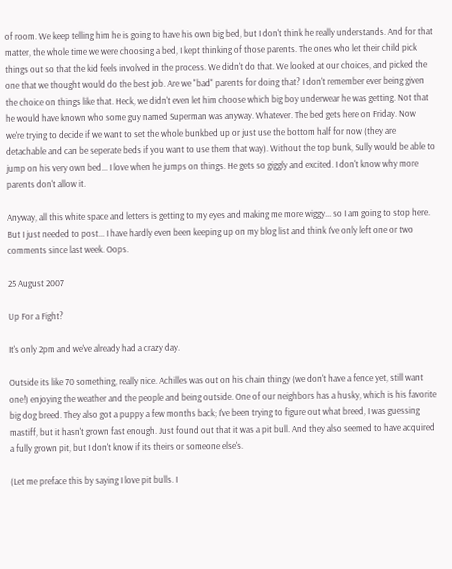of room. We keep telling him he is going to have his own big bed, but I don't think he really understands. And for that matter, the whole time we were choosing a bed, I kept thinking of those parents. The ones who let their child pick things out so that the kid feels involved in the process. We didn't do that. We looked at our choices, and picked the one that we thought would do the best job. Are we "bad" parents for doing that? I don't remember ever being given the choice on things like that. Heck, we didn't even let him choose which big boy underwear he was getting. Not that he would have known who some guy named Superman was anyway. Whatever. The bed gets here on Friday. Now we're trying to decide if we want to set the whole bunkbed up or just use the bottom half for now (they are detachable and can be seperate beds if you want to use them that way). Without the top bunk, Sully would be able to jump on his very own bed... I love when he jumps on things. He gets so giggly and excited. I don't know why more parents don't allow it.

Anyway, all this white space and letters is getting to my eyes and making me more wiggy... so I am going to stop here. But I just needed to post... I have hardly even been keeping up on my blog list and think I've only left one or two comments since last week. Oops.

25 August 2007

Up For a Fight?

It's only 2pm and we've already had a crazy day.

Outside its like 70 something, really nice. Achilles was out on his chain thingy (we don't have a fence yet, still want one!) enjoying the weather and the people and being outside. One of our neighbors has a husky, which is his favorite big dog breed. They also got a puppy a few months back; I've been trying to figure out what breed, I was guessing mastiff, but it hasn't grown fast enough. Just found out that it was a pit bull. And they also seemed to have acquired a fully grown pit, but I don't know if its theirs or someone else's.

(Let me preface this by saying I love pit bulls. I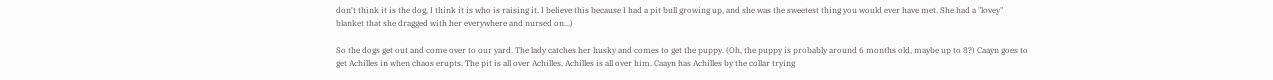don't think it is the dog, I think it is who is raising it. I believe this because I had a pit bull growing up, and she was the sweetest thing you would ever have met. She had a "lovey" blanket that she dragged with her everywhere and nursed on...)

So the dogs get out and come over to our yard. The lady catches her husky and comes to get the puppy. (Oh, the puppy is probably around 6 months old, maybe up to 8?) Caayn goes to get Achilles in when chaos erupts. The pit is all over Achilles, Achilles is all over him. Caayn has Achilles by the collar trying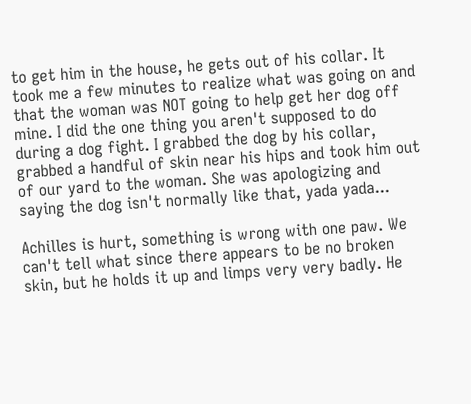to get him in the house, he gets out of his collar. It took me a few minutes to realize what was going on and that the woman was NOT going to help get her dog off mine. I did the one thing you aren't supposed to do during a dog fight. I grabbed the dog by his collar, grabbed a handful of skin near his hips and took him out of our yard to the woman. She was apologizing and saying the dog isn't normally like that, yada yada...

Achilles is hurt, something is wrong with one paw. We can't tell what since there appears to be no broken skin, but he holds it up and limps very very badly. He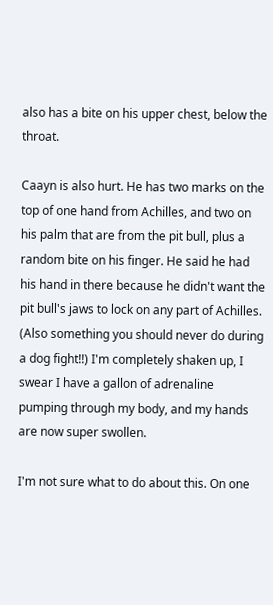also has a bite on his upper chest, below the throat.

Caayn is also hurt. He has two marks on the top of one hand from Achilles, and two on his palm that are from the pit bull, plus a random bite on his finger. He said he had his hand in there because he didn't want the pit bull's jaws to lock on any part of Achilles. (Also something you should never do during a dog fight!!) I'm completely shaken up, I swear I have a gallon of adrenaline pumping through my body, and my hands are now super swollen.

I'm not sure what to do about this. On one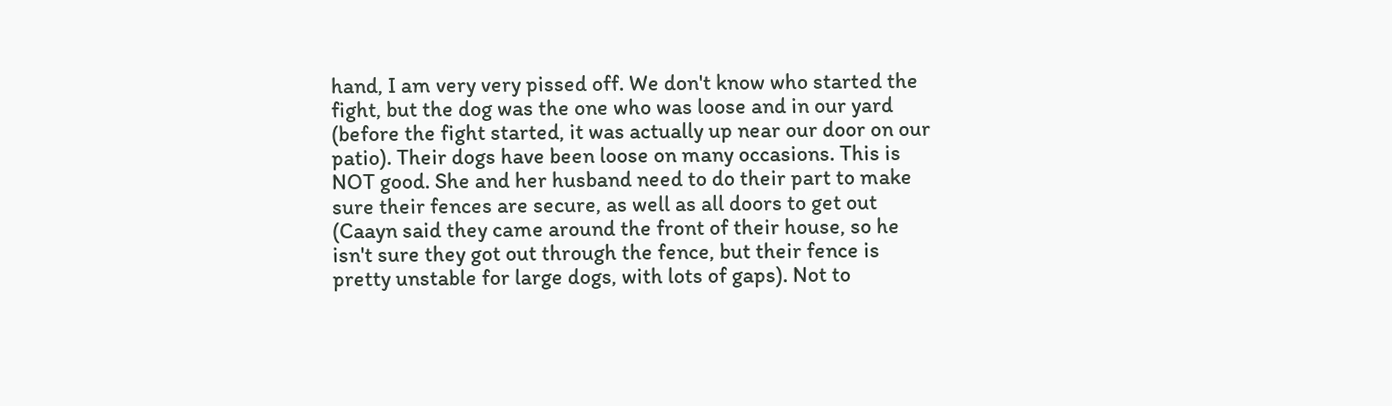hand, I am very very pissed off. We don't know who started the fight, but the dog was the one who was loose and in our yard (before the fight started, it was actually up near our door on our patio). Their dogs have been loose on many occasions. This is NOT good. She and her husband need to do their part to make sure their fences are secure, as well as all doors to get out (Caayn said they came around the front of their house, so he isn't sure they got out through the fence, but their fence is pretty unstable for large dogs, with lots of gaps). Not to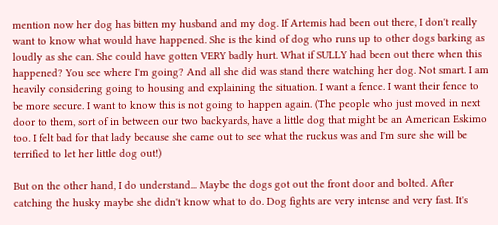mention now her dog has bitten my husband and my dog. If Artemis had been out there, I don't really want to know what would have happened. She is the kind of dog who runs up to other dogs barking as loudly as she can. She could have gotten VERY badly hurt. What if SULLY had been out there when this happened? You see where I'm going? And all she did was stand there watching her dog. Not smart. I am heavily considering going to housing and explaining the situation. I want a fence. I want their fence to be more secure. I want to know this is not going to happen again. (The people who just moved in next door to them, sort of in between our two backyards, have a little dog that might be an American Eskimo too. I felt bad for that lady because she came out to see what the ruckus was and I'm sure she will be terrified to let her little dog out!)

But on the other hand, I do understand... Maybe the dogs got out the front door and bolted. After catching the husky maybe she didn't know what to do. Dog fights are very intense and very fast. It's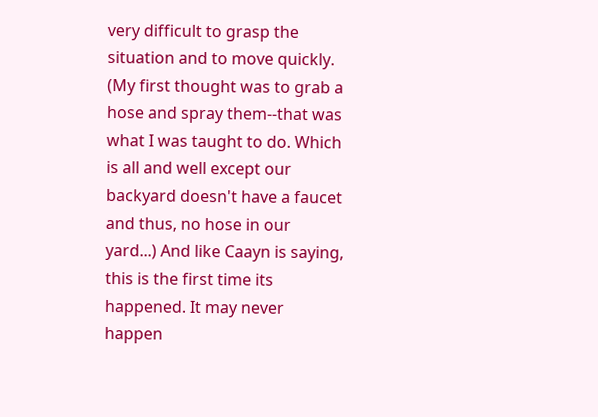very difficult to grasp the situation and to move quickly. (My first thought was to grab a hose and spray them--that was what I was taught to do. Which is all and well except our backyard doesn't have a faucet and thus, no hose in our yard...) And like Caayn is saying, this is the first time its happened. It may never happen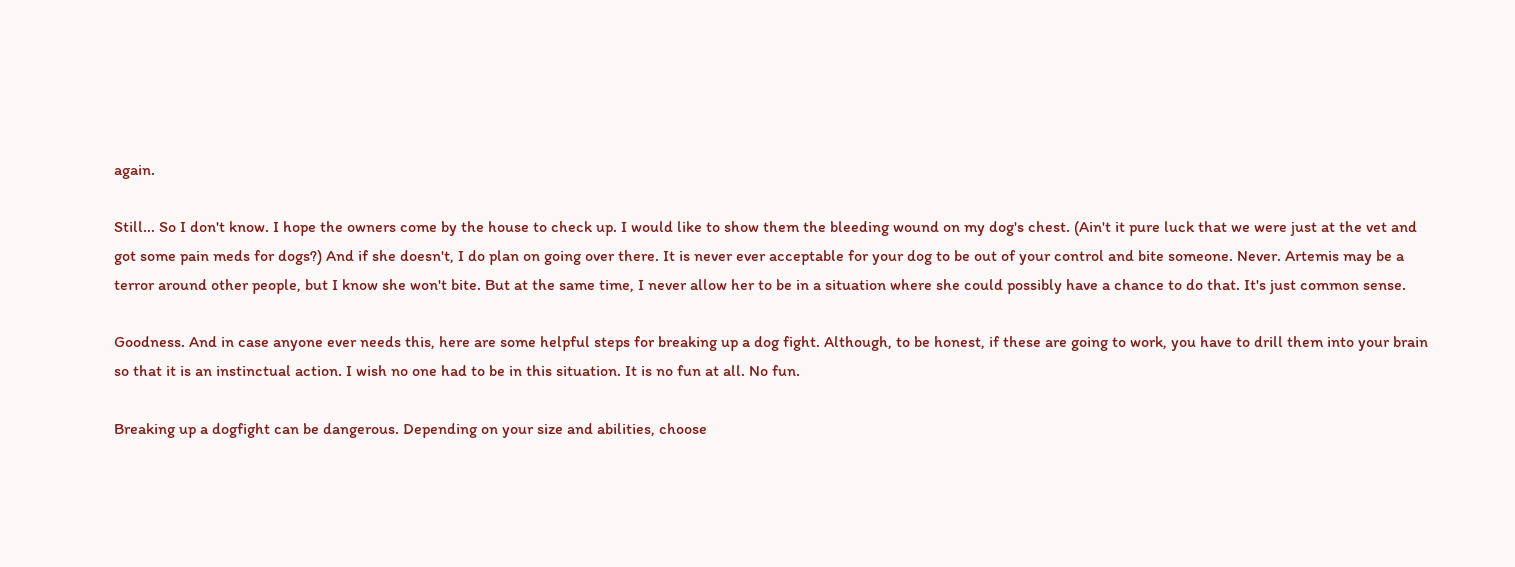again.

Still... So I don't know. I hope the owners come by the house to check up. I would like to show them the bleeding wound on my dog's chest. (Ain't it pure luck that we were just at the vet and got some pain meds for dogs?) And if she doesn't, I do plan on going over there. It is never ever acceptable for your dog to be out of your control and bite someone. Never. Artemis may be a terror around other people, but I know she won't bite. But at the same time, I never allow her to be in a situation where she could possibly have a chance to do that. It's just common sense.

Goodness. And in case anyone ever needs this, here are some helpful steps for breaking up a dog fight. Although, to be honest, if these are going to work, you have to drill them into your brain so that it is an instinctual action. I wish no one had to be in this situation. It is no fun at all. No fun.

Breaking up a dogfight can be dangerous. Depending on your size and abilities, choose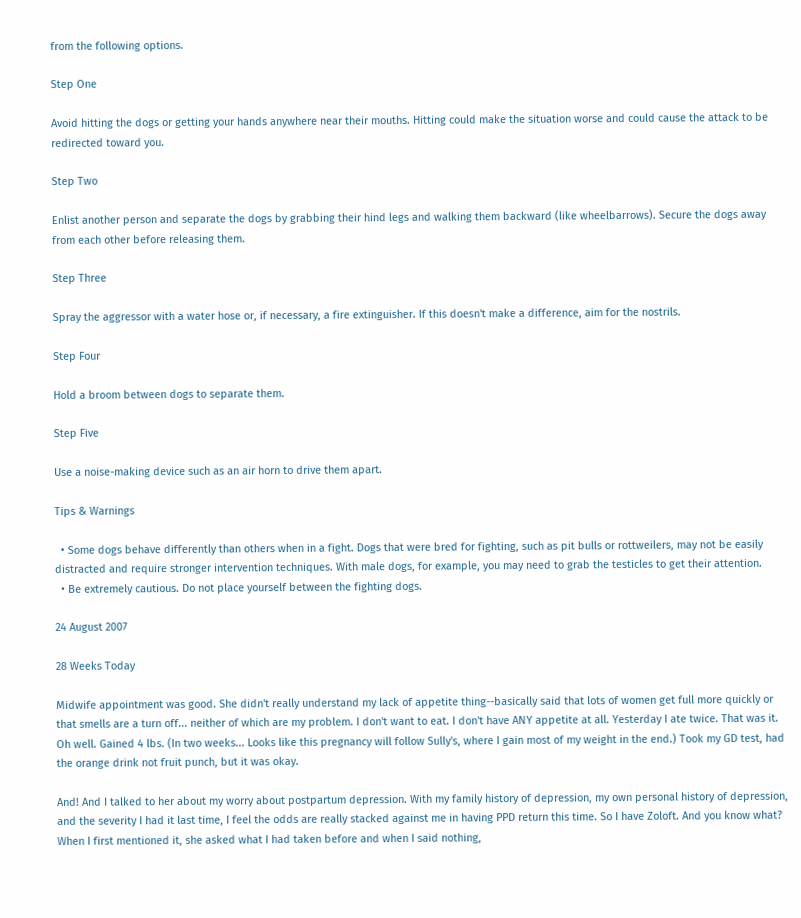from the following options.

Step One

Avoid hitting the dogs or getting your hands anywhere near their mouths. Hitting could make the situation worse and could cause the attack to be redirected toward you.

Step Two

Enlist another person and separate the dogs by grabbing their hind legs and walking them backward (like wheelbarrows). Secure the dogs away from each other before releasing them.

Step Three

Spray the aggressor with a water hose or, if necessary, a fire extinguisher. If this doesn't make a difference, aim for the nostrils.

Step Four

Hold a broom between dogs to separate them.

Step Five

Use a noise-making device such as an air horn to drive them apart.

Tips & Warnings

  • Some dogs behave differently than others when in a fight. Dogs that were bred for fighting, such as pit bulls or rottweilers, may not be easily distracted and require stronger intervention techniques. With male dogs, for example, you may need to grab the testicles to get their attention.
  • Be extremely cautious. Do not place yourself between the fighting dogs.

24 August 2007

28 Weeks Today

Midwife appointment was good. She didn't really understand my lack of appetite thing--basically said that lots of women get full more quickly or that smells are a turn off... neither of which are my problem. I don't want to eat. I don't have ANY appetite at all. Yesterday I ate twice. That was it. Oh well. Gained 4 lbs. (In two weeks... Looks like this pregnancy will follow Sully's, where I gain most of my weight in the end.) Took my GD test, had the orange drink not fruit punch, but it was okay.

And! And I talked to her about my worry about postpartum depression. With my family history of depression, my own personal history of depression, and the severity I had it last time, I feel the odds are really stacked against me in having PPD return this time. So I have Zoloft. And you know what? When I first mentioned it, she asked what I had taken before and when I said nothing,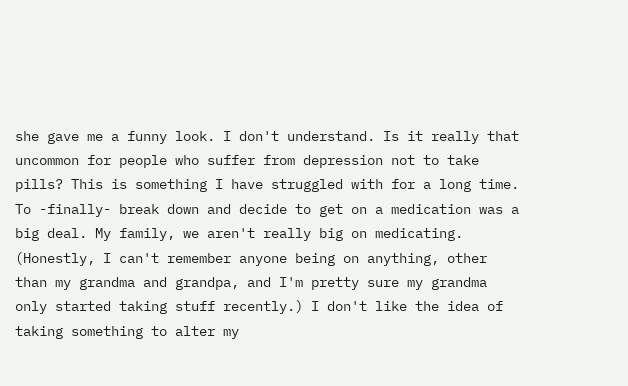she gave me a funny look. I don't understand. Is it really that uncommon for people who suffer from depression not to take pills? This is something I have struggled with for a long time. To -finally- break down and decide to get on a medication was a big deal. My family, we aren't really big on medicating. (Honestly, I can't remember anyone being on anything, other than my grandma and grandpa, and I'm pretty sure my grandma only started taking stuff recently.) I don't like the idea of taking something to alter my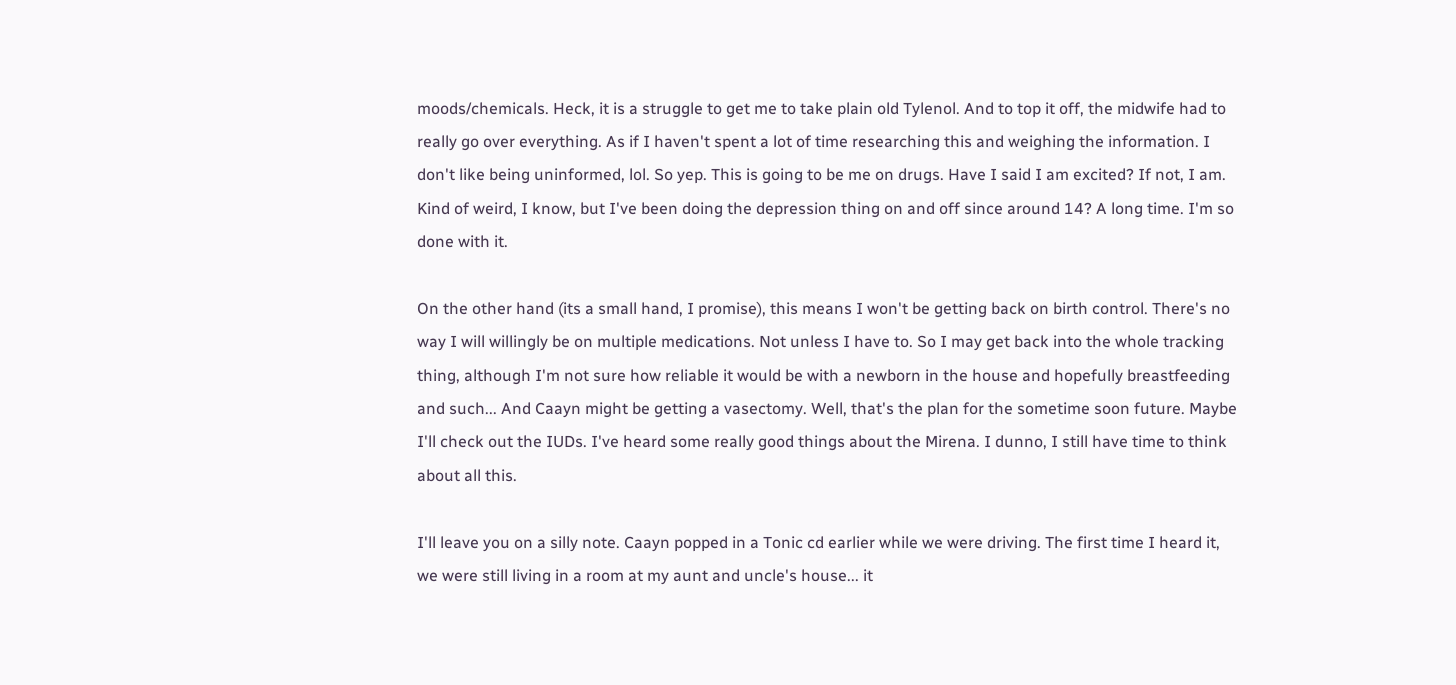moods/chemicals. Heck, it is a struggle to get me to take plain old Tylenol. And to top it off, the midwife had to really go over everything. As if I haven't spent a lot of time researching this and weighing the information. I don't like being uninformed, lol. So yep. This is going to be me on drugs. Have I said I am excited? If not, I am. Kind of weird, I know, but I've been doing the depression thing on and off since around 14? A long time. I'm so done with it.

On the other hand (its a small hand, I promise), this means I won't be getting back on birth control. There's no way I will willingly be on multiple medications. Not unless I have to. So I may get back into the whole tracking thing, although I'm not sure how reliable it would be with a newborn in the house and hopefully breastfeeding and such... And Caayn might be getting a vasectomy. Well, that's the plan for the sometime soon future. Maybe I'll check out the IUDs. I've heard some really good things about the Mirena. I dunno, I still have time to think about all this.

I'll leave you on a silly note. Caayn popped in a Tonic cd earlier while we were driving. The first time I heard it, we were still living in a room at my aunt and uncle's house... it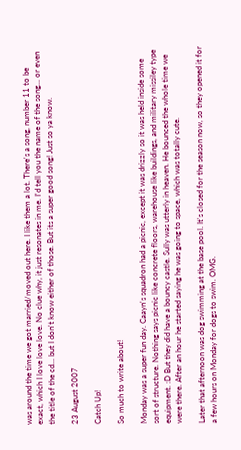was around the time we got married/moved out here. I like them a lot. There's a song, number 11 to be exact, which I love love love. No clue why, it just resonates in me. I'd tell you the name of the song... or even the title of the cd... but I don't know either of those. But its a super good song! Just so ya know.

23 August 2007

Catch Up!

So much to write about!

Monday was a super fun day. Caayn's squadron had a picnic, except it was drizzly so it was held inside some sort of structure. Nothing says picnic like concrete floors, warehouse like buildings, and military missiley type equipment. :D But they did have a bouncy castle. Sully was utterly in heaven. He bounced the whole time we were there. After an hour he started saying he was going to space, which was totally cute.

Later that afternoon was dog swimming at the base pool. It's closed for the season now, so they opened it for a few hours on Monday for dogs to swim. OMG.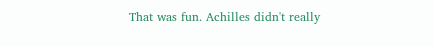That was fun. Achilles didn't really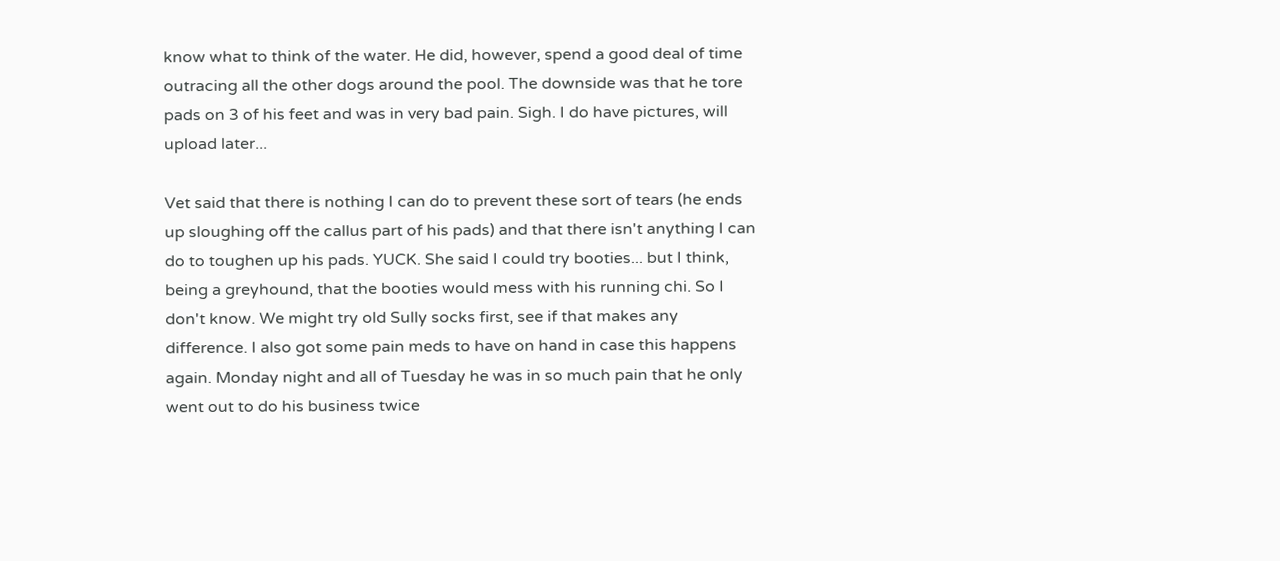know what to think of the water. He did, however, spend a good deal of time outracing all the other dogs around the pool. The downside was that he tore pads on 3 of his feet and was in very bad pain. Sigh. I do have pictures, will upload later...

Vet said that there is nothing I can do to prevent these sort of tears (he ends up sloughing off the callus part of his pads) and that there isn't anything I can do to toughen up his pads. YUCK. She said I could try booties... but I think, being a greyhound, that the booties would mess with his running chi. So I don't know. We might try old Sully socks first, see if that makes any difference. I also got some pain meds to have on hand in case this happens again. Monday night and all of Tuesday he was in so much pain that he only went out to do his business twice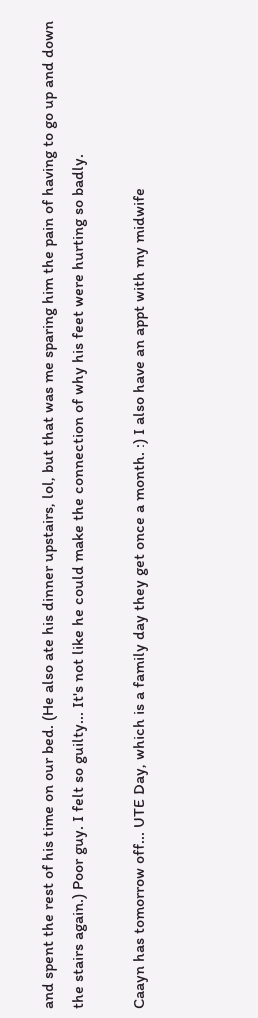and spent the rest of his time on our bed. (He also ate his dinner upstairs, lol, but that was me sparing him the pain of having to go up and down the stairs again.) Poor guy. I felt so guilty... It's not like he could make the connection of why his feet were hurting so badly.

Caayn has tomorrow off... UTE Day, which is a family day they get once a month. :) I also have an appt with my midwife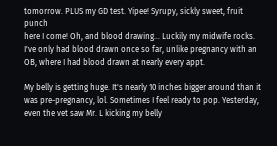tomorrow. PLUS my GD test. Yipee! Syrupy, sickly sweet, fruit punch
here I come! Oh, and blood drawing... Luckily my midwife rocks. I've only had blood drawn once so far, unlike pregnancy with an OB, where I had blood drawn at nearly every appt.

My belly is getting huge. It's nearly 10 inches bigger around than it was pre-pregnancy, lol. Sometimes I feel ready to pop. Yesterday, even the vet saw Mr. L kicking my belly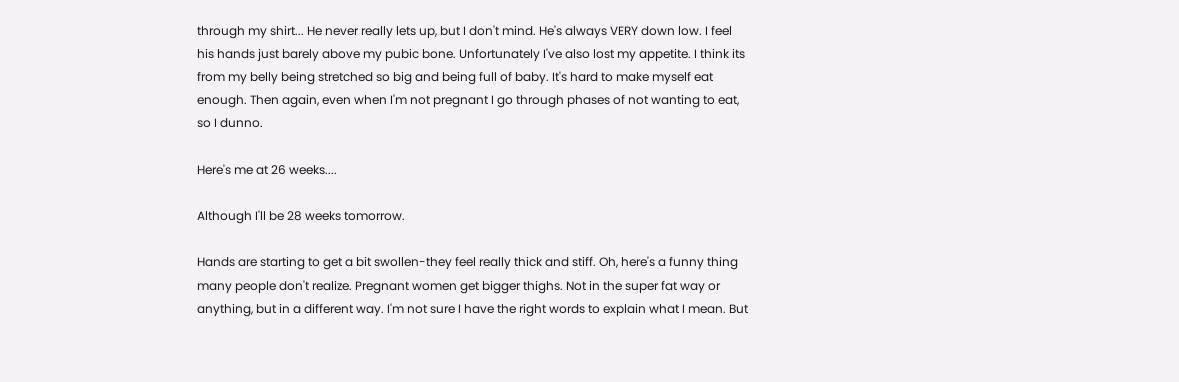through my shirt... He never really lets up, but I don't mind. He's always VERY down low. I feel his hands just barely above my pubic bone. Unfortunately I've also lost my appetite. I think its from my belly being stretched so big and being full of baby. It's hard to make myself eat enough. Then again, even when I'm not pregnant I go through phases of not wanting to eat, so I dunno.

Here's me at 26 weeks....

Although I'll be 28 weeks tomorrow.

Hands are starting to get a bit swollen-they feel really thick and stiff. Oh, here's a funny thing many people don't realize. Pregnant women get bigger thighs. Not in the super fat way or anything, but in a different way. I'm not sure I have the right words to explain what I mean. But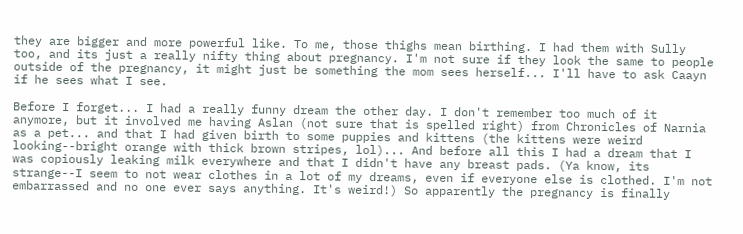they are bigger and more powerful like. To me, those thighs mean birthing. I had them with Sully too, and its just a really nifty thing about pregnancy. I'm not sure if they look the same to people outside of the pregnancy, it might just be something the mom sees herself... I'll have to ask Caayn if he sees what I see.

Before I forget... I had a really funny dream the other day. I don't remember too much of it anymore, but it involved me having Aslan (not sure that is spelled right) from Chronicles of Narnia as a pet... and that I had given birth to some puppies and kittens (the kittens were weird looking--bright orange with thick brown stripes, lol)... And before all this I had a dream that I was copiously leaking milk everywhere and that I didn't have any breast pads. (Ya know, its strange--I seem to not wear clothes in a lot of my dreams, even if everyone else is clothed. I'm not embarrassed and no one ever says anything. It's weird!) So apparently the pregnancy is finally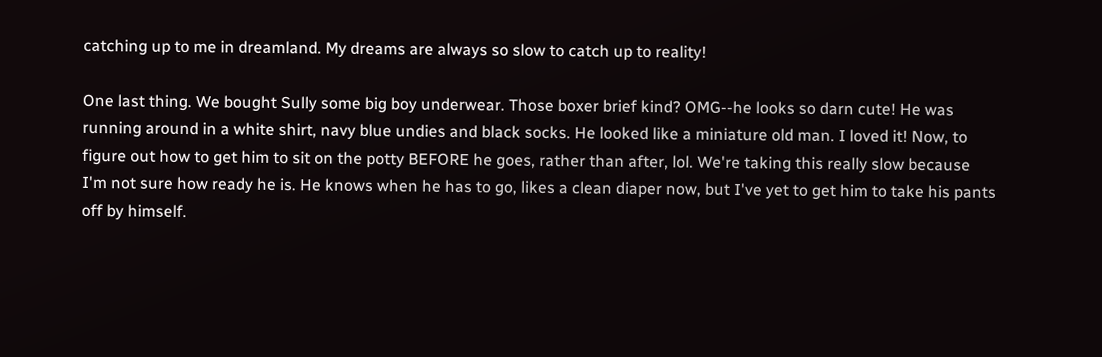catching up to me in dreamland. My dreams are always so slow to catch up to reality!

One last thing. We bought Sully some big boy underwear. Those boxer brief kind? OMG--he looks so darn cute! He was running around in a white shirt, navy blue undies and black socks. He looked like a miniature old man. I loved it! Now, to figure out how to get him to sit on the potty BEFORE he goes, rather than after, lol. We're taking this really slow because I'm not sure how ready he is. He knows when he has to go, likes a clean diaper now, but I've yet to get him to take his pants off by himself.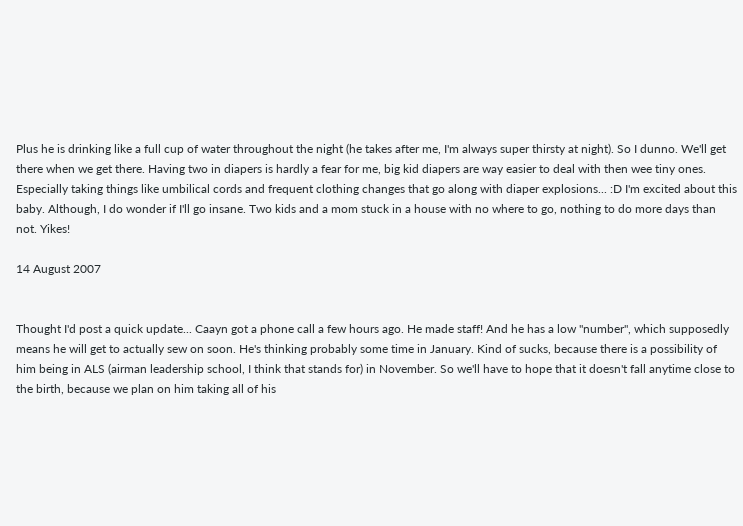Plus he is drinking like a full cup of water throughout the night (he takes after me, I'm always super thirsty at night). So I dunno. We'll get there when we get there. Having two in diapers is hardly a fear for me, big kid diapers are way easier to deal with then wee tiny ones. Especially taking things like umbilical cords and frequent clothing changes that go along with diaper explosions... :D I'm excited about this baby. Although, I do wonder if I'll go insane. Two kids and a mom stuck in a house with no where to go, nothing to do more days than not. Yikes!

14 August 2007


Thought I'd post a quick update... Caayn got a phone call a few hours ago. He made staff! And he has a low "number", which supposedly means he will get to actually sew on soon. He's thinking probably some time in January. Kind of sucks, because there is a possibility of him being in ALS (airman leadership school, I think that stands for) in November. So we'll have to hope that it doesn't fall anytime close to the birth, because we plan on him taking all of his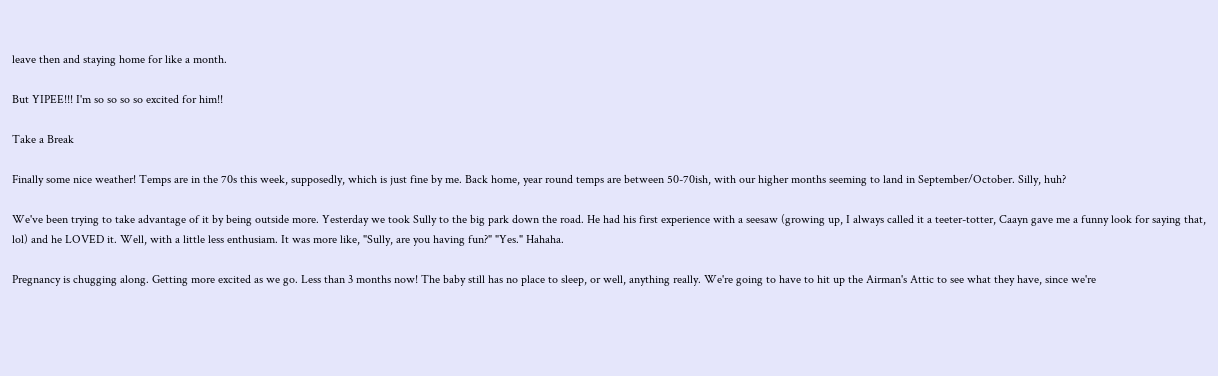leave then and staying home for like a month.

But YIPEE!!! I'm so so so so excited for him!!

Take a Break

Finally some nice weather! Temps are in the 70s this week, supposedly, which is just fine by me. Back home, year round temps are between 50-70ish, with our higher months seeming to land in September/October. Silly, huh?

We've been trying to take advantage of it by being outside more. Yesterday we took Sully to the big park down the road. He had his first experience with a seesaw (growing up, I always called it a teeter-totter, Caayn gave me a funny look for saying that, lol) and he LOVED it. Well, with a little less enthusiam. It was more like, "Sully, are you having fun?" "Yes." Hahaha.

Pregnancy is chugging along. Getting more excited as we go. Less than 3 months now! The baby still has no place to sleep, or well, anything really. We're going to have to hit up the Airman's Attic to see what they have, since we're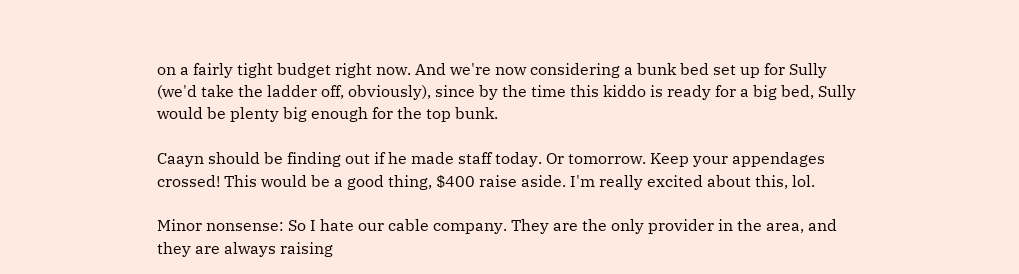on a fairly tight budget right now. And we're now considering a bunk bed set up for Sully (we'd take the ladder off, obviously), since by the time this kiddo is ready for a big bed, Sully would be plenty big enough for the top bunk.

Caayn should be finding out if he made staff today. Or tomorrow. Keep your appendages crossed! This would be a good thing, $400 raise aside. I'm really excited about this, lol.

Minor nonsense: So I hate our cable company. They are the only provider in the area, and they are always raising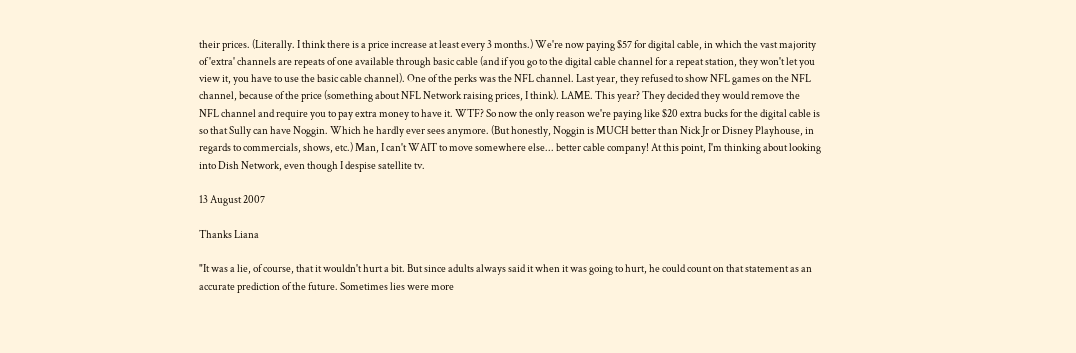their prices. (Literally. I think there is a price increase at least every 3 months.) We're now paying $57 for digital cable, in which the vast majority of 'extra' channels are repeats of one available through basic cable (and if you go to the digital cable channel for a repeat station, they won't let you view it, you have to use the basic cable channel). One of the perks was the NFL channel. Last year, they refused to show NFL games on the NFL channel, because of the price (something about NFL Network raising prices, I think). LAME. This year? They decided they would remove the NFL channel and require you to pay extra money to have it. WTF? So now the only reason we're paying like $20 extra bucks for the digital cable is so that Sully can have Noggin. Which he hardly ever sees anymore. (But honestly, Noggin is MUCH better than Nick Jr or Disney Playhouse, in regards to commercials, shows, etc.) Man, I can't WAIT to move somewhere else... better cable company! At this point, I'm thinking about looking into Dish Network, even though I despise satellite tv.

13 August 2007

Thanks Liana

"It was a lie, of course, that it wouldn't hurt a bit. But since adults always said it when it was going to hurt, he could count on that statement as an accurate prediction of the future. Sometimes lies were more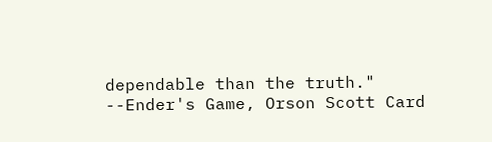dependable than the truth."
--Ender's Game, Orson Scott Card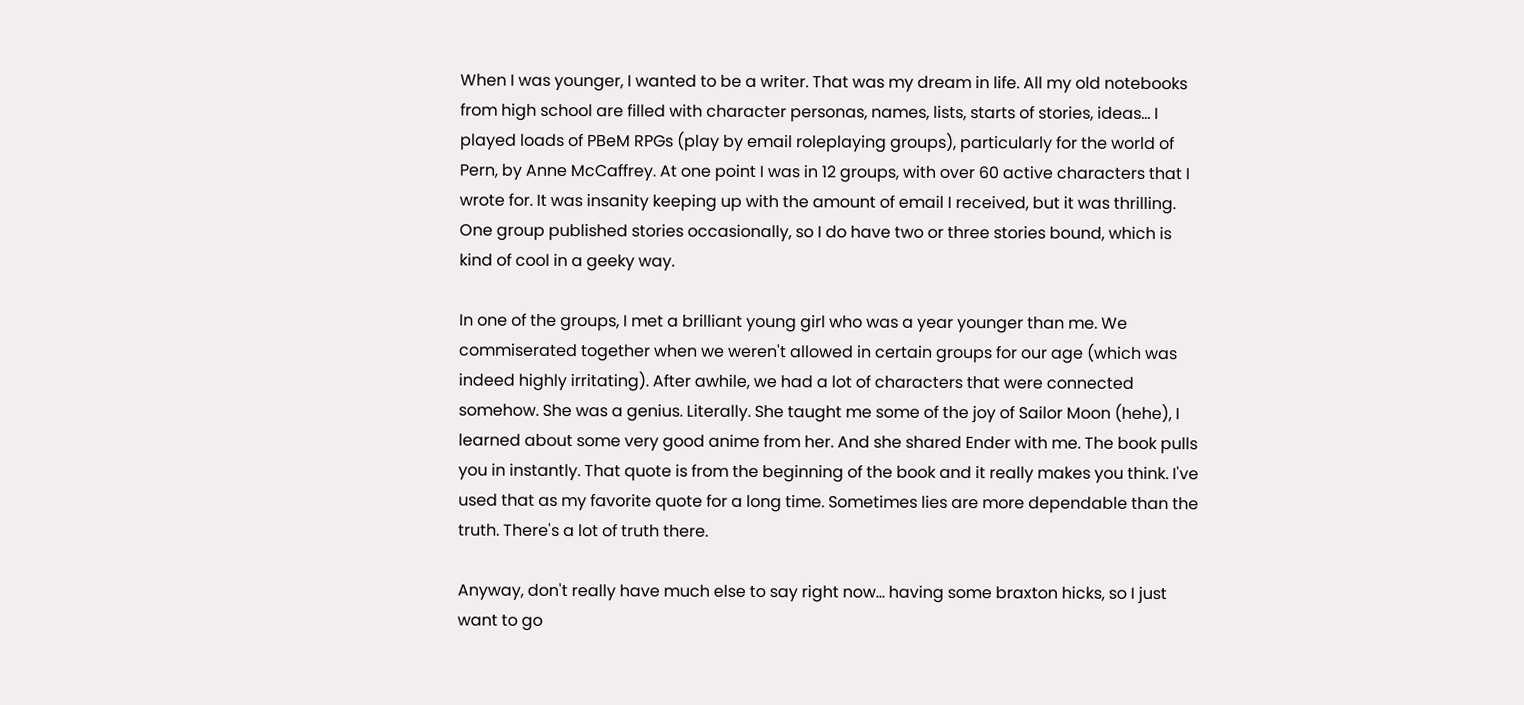When I was younger, I wanted to be a writer. That was my dream in life. All my old notebooks from high school are filled with character personas, names, lists, starts of stories, ideas... I played loads of PBeM RPGs (play by email roleplaying groups), particularly for the world of Pern, by Anne McCaffrey. At one point I was in 12 groups, with over 60 active characters that I wrote for. It was insanity keeping up with the amount of email I received, but it was thrilling. One group published stories occasionally, so I do have two or three stories bound, which is kind of cool in a geeky way.

In one of the groups, I met a brilliant young girl who was a year younger than me. We commiserated together when we weren't allowed in certain groups for our age (which was indeed highly irritating). After awhile, we had a lot of characters that were connected somehow. She was a genius. Literally. She taught me some of the joy of Sailor Moon (hehe), I learned about some very good anime from her. And she shared Ender with me. The book pulls you in instantly. That quote is from the beginning of the book and it really makes you think. I've used that as my favorite quote for a long time. Sometimes lies are more dependable than the truth. There's a lot of truth there.

Anyway, don't really have much else to say right now... having some braxton hicks, so I just want to go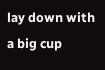lay down with a big cup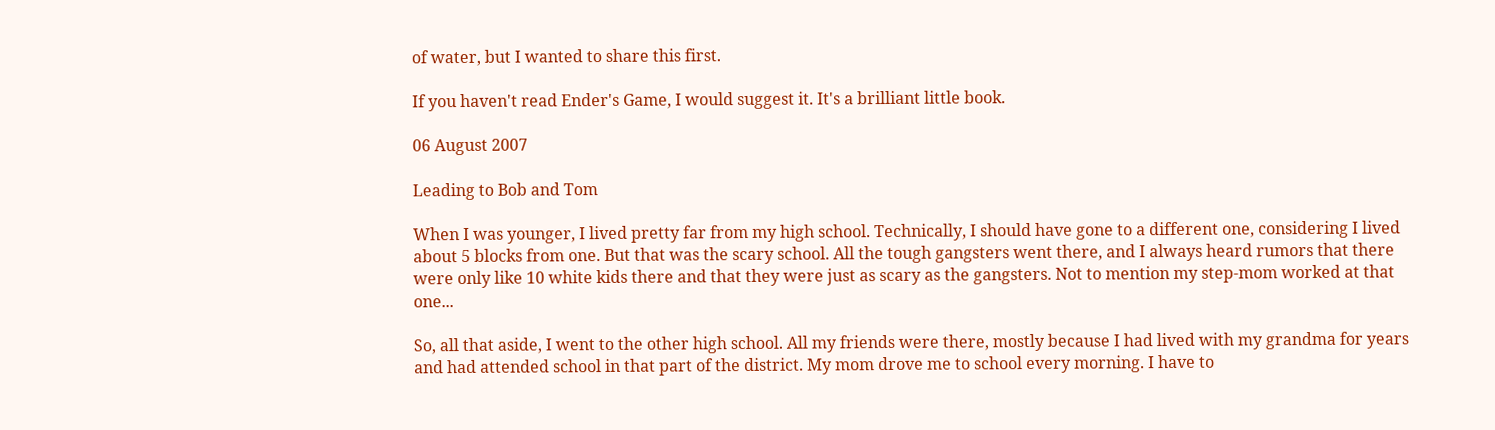of water, but I wanted to share this first.

If you haven't read Ender's Game, I would suggest it. It's a brilliant little book.

06 August 2007

Leading to Bob and Tom

When I was younger, I lived pretty far from my high school. Technically, I should have gone to a different one, considering I lived about 5 blocks from one. But that was the scary school. All the tough gangsters went there, and I always heard rumors that there were only like 10 white kids there and that they were just as scary as the gangsters. Not to mention my step-mom worked at that one...

So, all that aside, I went to the other high school. All my friends were there, mostly because I had lived with my grandma for years and had attended school in that part of the district. My mom drove me to school every morning. I have to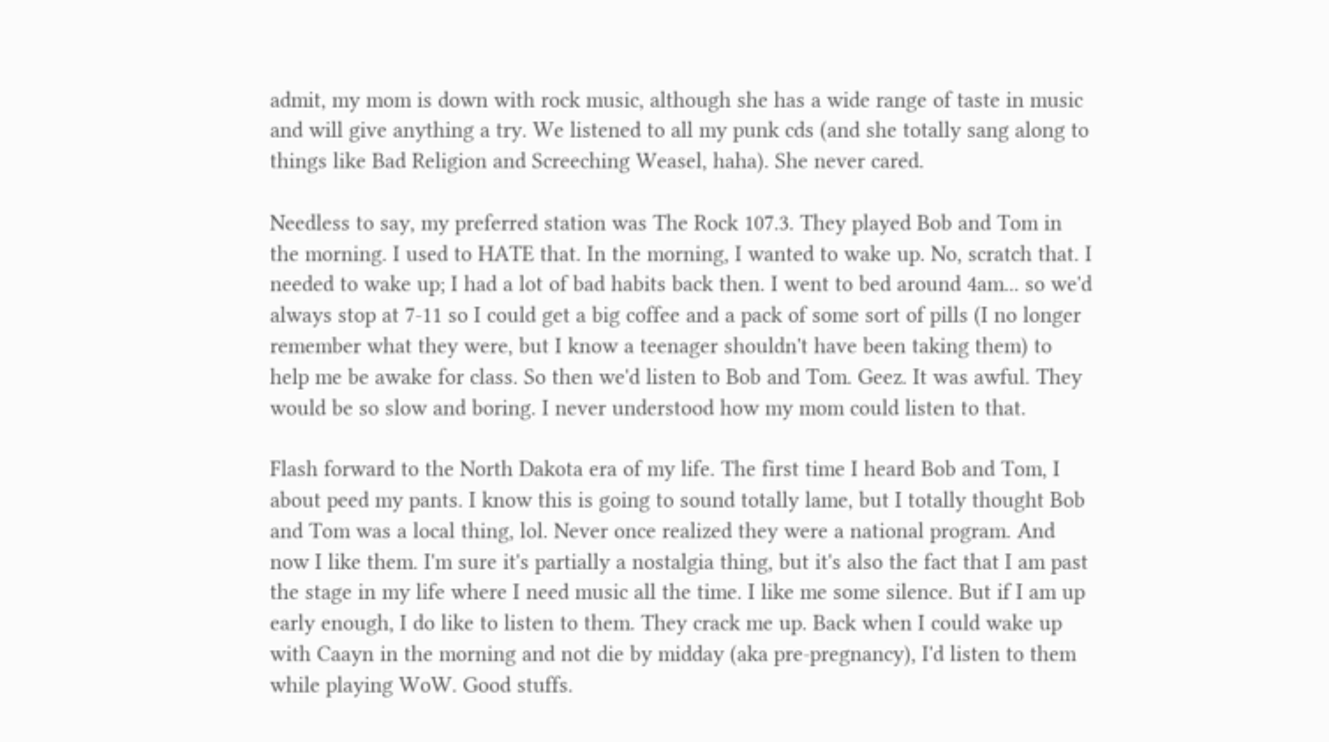admit, my mom is down with rock music, although she has a wide range of taste in music and will give anything a try. We listened to all my punk cds (and she totally sang along to things like Bad Religion and Screeching Weasel, haha). She never cared.

Needless to say, my preferred station was The Rock 107.3. They played Bob and Tom in the morning. I used to HATE that. In the morning, I wanted to wake up. No, scratch that. I needed to wake up; I had a lot of bad habits back then. I went to bed around 4am... so we'd always stop at 7-11 so I could get a big coffee and a pack of some sort of pills (I no longer remember what they were, but I know a teenager shouldn't have been taking them) to help me be awake for class. So then we'd listen to Bob and Tom. Geez. It was awful. They would be so slow and boring. I never understood how my mom could listen to that.

Flash forward to the North Dakota era of my life. The first time I heard Bob and Tom, I about peed my pants. I know this is going to sound totally lame, but I totally thought Bob and Tom was a local thing, lol. Never once realized they were a national program. And now I like them. I'm sure it's partially a nostalgia thing, but it's also the fact that I am past the stage in my life where I need music all the time. I like me some silence. But if I am up early enough, I do like to listen to them. They crack me up. Back when I could wake up with Caayn in the morning and not die by midday (aka pre-pregnancy), I'd listen to them while playing WoW. Good stuffs.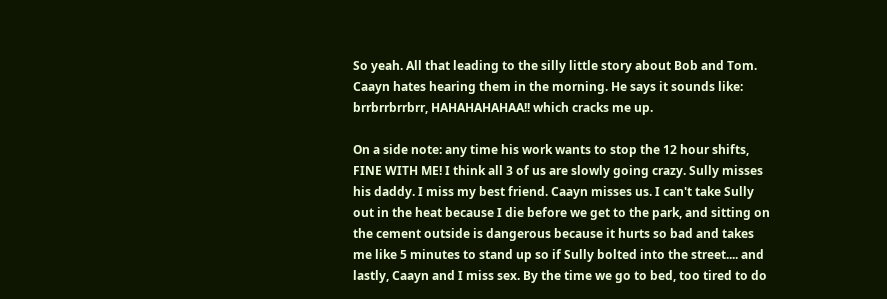So yeah. All that leading to the silly little story about Bob and Tom. Caayn hates hearing them in the morning. He says it sounds like: brrbrrbrrbrr, HAHAHAHAHAA!! which cracks me up.

On a side note: any time his work wants to stop the 12 hour shifts, FINE WITH ME! I think all 3 of us are slowly going crazy. Sully misses his daddy. I miss my best friend. Caayn misses us. I can't take Sully out in the heat because I die before we get to the park, and sitting on the cement outside is dangerous because it hurts so bad and takes me like 5 minutes to stand up so if Sully bolted into the street.... and lastly, Caayn and I miss sex. By the time we go to bed, too tired to do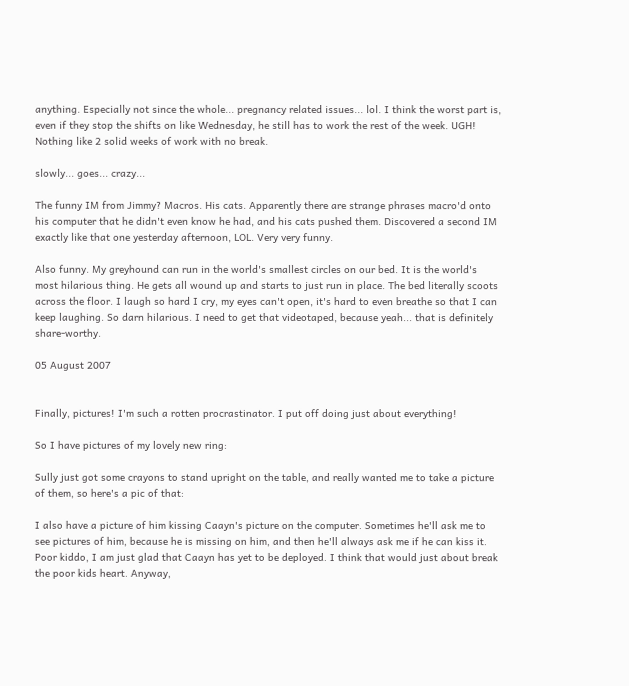anything. Especially not since the whole... pregnancy related issues... lol. I think the worst part is, even if they stop the shifts on like Wednesday, he still has to work the rest of the week. UGH! Nothing like 2 solid weeks of work with no break.

slowly... goes... crazy...

The funny IM from Jimmy? Macros. His cats. Apparently there are strange phrases macro'd onto his computer that he didn't even know he had, and his cats pushed them. Discovered a second IM exactly like that one yesterday afternoon, LOL. Very very funny.

Also funny. My greyhound can run in the world's smallest circles on our bed. It is the world's most hilarious thing. He gets all wound up and starts to just run in place. The bed literally scoots across the floor. I laugh so hard I cry, my eyes can't open, it's hard to even breathe so that I can keep laughing. So darn hilarious. I need to get that videotaped, because yeah... that is definitely share-worthy.

05 August 2007


Finally, pictures! I'm such a rotten procrastinator. I put off doing just about everything!

So I have pictures of my lovely new ring:

Sully just got some crayons to stand upright on the table, and really wanted me to take a picture of them, so here's a pic of that:

I also have a picture of him kissing Caayn's picture on the computer. Sometimes he'll ask me to see pictures of him, because he is missing on him, and then he'll always ask me if he can kiss it. Poor kiddo, I am just glad that Caayn has yet to be deployed. I think that would just about break the poor kids heart. Anyway,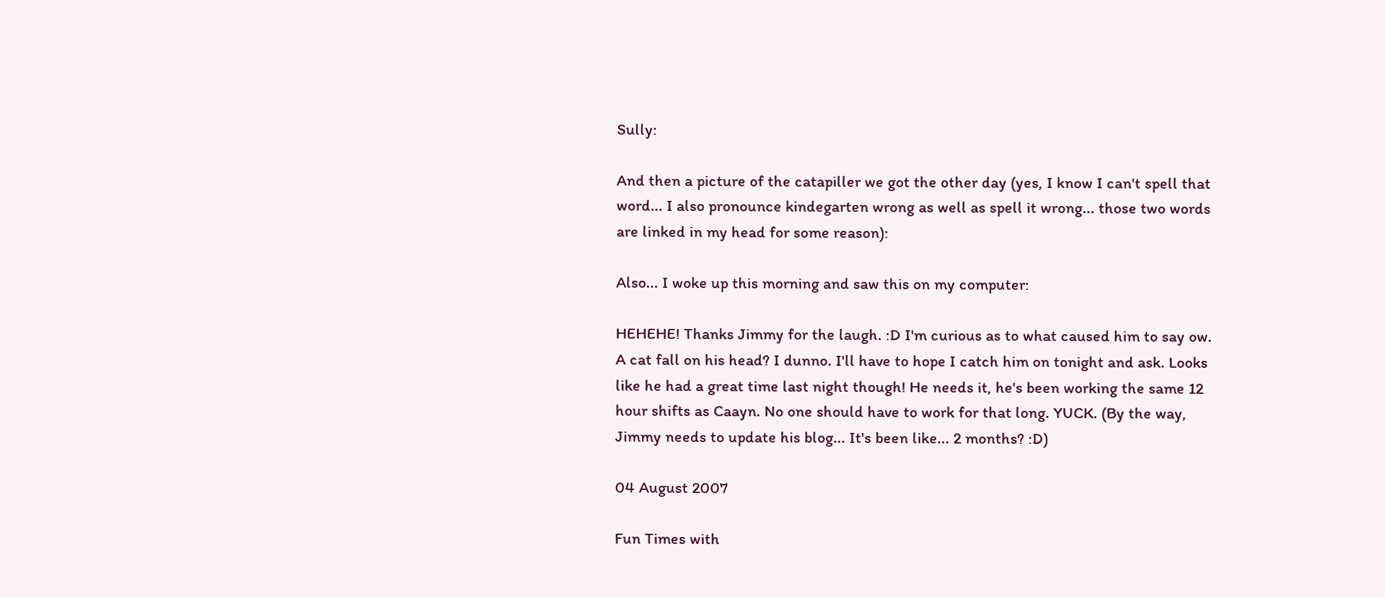Sully:

And then a picture of the catapiller we got the other day (yes, I know I can't spell that word... I also pronounce kindegarten wrong as well as spell it wrong... those two words are linked in my head for some reason):

Also... I woke up this morning and saw this on my computer:

HEHEHE! Thanks Jimmy for the laugh. :D I'm curious as to what caused him to say ow. A cat fall on his head? I dunno. I'll have to hope I catch him on tonight and ask. Looks like he had a great time last night though! He needs it, he's been working the same 12 hour shifts as Caayn. No one should have to work for that long. YUCK. (By the way, Jimmy needs to update his blog... It's been like... 2 months? :D)

04 August 2007

Fun Times with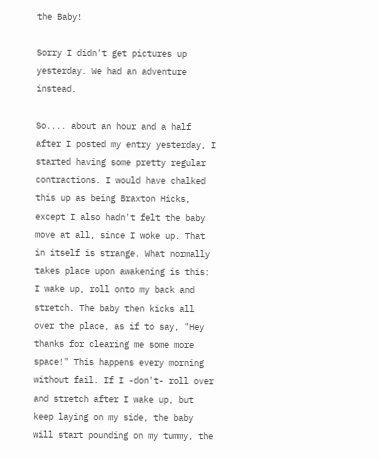the Baby!

Sorry I didn't get pictures up yesterday. We had an adventure instead.

So.... about an hour and a half after I posted my entry yesterday, I started having some pretty regular contractions. I would have chalked this up as being Braxton Hicks, except I also hadn't felt the baby move at all, since I woke up. That in itself is strange. What normally takes place upon awakening is this: I wake up, roll onto my back and stretch. The baby then kicks all over the place, as if to say, "Hey thanks for clearing me some more space!" This happens every morning without fail. If I -don't- roll over and stretch after I wake up, but keep laying on my side, the baby will start pounding on my tummy, the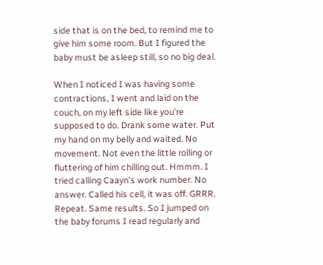side that is on the bed, to remind me to give him some room. But I figured the baby must be asleep still, so no big deal.

When I noticed I was having some contractions, I went and laid on the couch, on my left side like you're supposed to do. Drank some water. Put my hand on my belly and waited. No movement. Not even the little rolling or fluttering of him chilling out. Hmmm. I tried calling Caayn's work number. No answer. Called his cell, it was off. GRRR. Repeat. Same results. So I jumped on the baby forums I read regularly and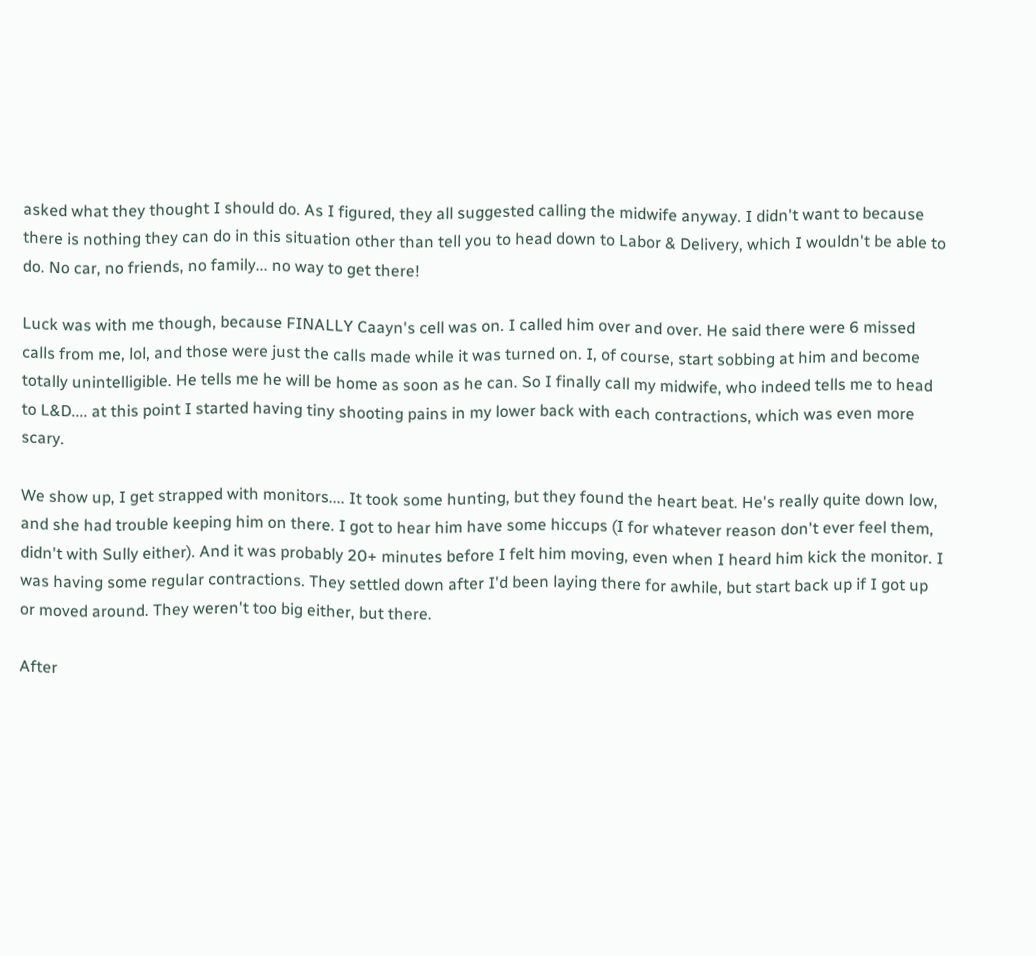asked what they thought I should do. As I figured, they all suggested calling the midwife anyway. I didn't want to because there is nothing they can do in this situation other than tell you to head down to Labor & Delivery, which I wouldn't be able to do. No car, no friends, no family... no way to get there!

Luck was with me though, because FINALLY Caayn's cell was on. I called him over and over. He said there were 6 missed calls from me, lol, and those were just the calls made while it was turned on. I, of course, start sobbing at him and become totally unintelligible. He tells me he will be home as soon as he can. So I finally call my midwife, who indeed tells me to head to L&D.... at this point I started having tiny shooting pains in my lower back with each contractions, which was even more scary.

We show up, I get strapped with monitors.... It took some hunting, but they found the heart beat. He's really quite down low, and she had trouble keeping him on there. I got to hear him have some hiccups (I for whatever reason don't ever feel them, didn't with Sully either). And it was probably 20+ minutes before I felt him moving, even when I heard him kick the monitor. I was having some regular contractions. They settled down after I'd been laying there for awhile, but start back up if I got up or moved around. They weren't too big either, but there.

After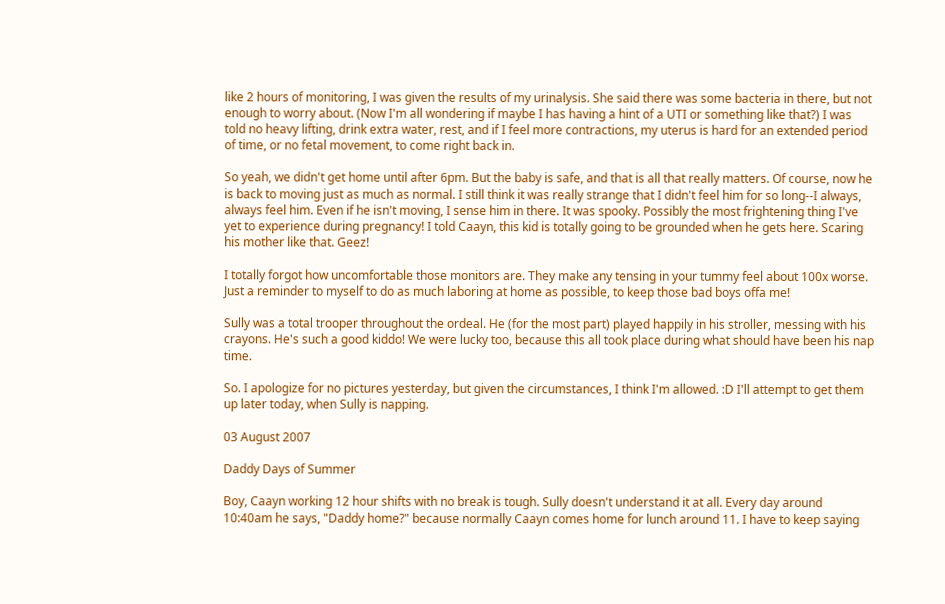like 2 hours of monitoring, I was given the results of my urinalysis. She said there was some bacteria in there, but not enough to worry about. (Now I'm all wondering if maybe I has having a hint of a UTI or something like that?) I was told no heavy lifting, drink extra water, rest, and if I feel more contractions, my uterus is hard for an extended period of time, or no fetal movement, to come right back in.

So yeah, we didn't get home until after 6pm. But the baby is safe, and that is all that really matters. Of course, now he is back to moving just as much as normal. I still think it was really strange that I didn't feel him for so long--I always, always feel him. Even if he isn't moving, I sense him in there. It was spooky. Possibly the most frightening thing I've yet to experience during pregnancy! I told Caayn, this kid is totally going to be grounded when he gets here. Scaring his mother like that. Geez!

I totally forgot how uncomfortable those monitors are. They make any tensing in your tummy feel about 100x worse. Just a reminder to myself to do as much laboring at home as possible, to keep those bad boys offa me!

Sully was a total trooper throughout the ordeal. He (for the most part) played happily in his stroller, messing with his crayons. He's such a good kiddo! We were lucky too, because this all took place during what should have been his nap time.

So. I apologize for no pictures yesterday, but given the circumstances, I think I'm allowed. :D I'll attempt to get them up later today, when Sully is napping.

03 August 2007

Daddy Days of Summer

Boy, Caayn working 12 hour shifts with no break is tough. Sully doesn't understand it at all. Every day around 10:40am he says, "Daddy home?" because normally Caayn comes home for lunch around 11. I have to keep saying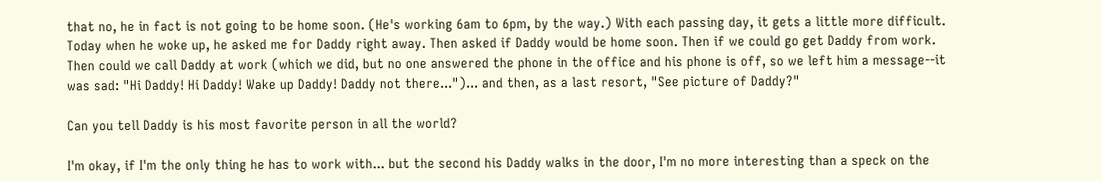that no, he in fact is not going to be home soon. (He's working 6am to 6pm, by the way.) With each passing day, it gets a little more difficult. Today when he woke up, he asked me for Daddy right away. Then asked if Daddy would be home soon. Then if we could go get Daddy from work. Then could we call Daddy at work (which we did, but no one answered the phone in the office and his phone is off, so we left him a message--it was sad: "Hi Daddy! Hi Daddy! Wake up Daddy! Daddy not there...")... and then, as a last resort, "See picture of Daddy?"

Can you tell Daddy is his most favorite person in all the world?

I'm okay, if I'm the only thing he has to work with... but the second his Daddy walks in the door, I'm no more interesting than a speck on the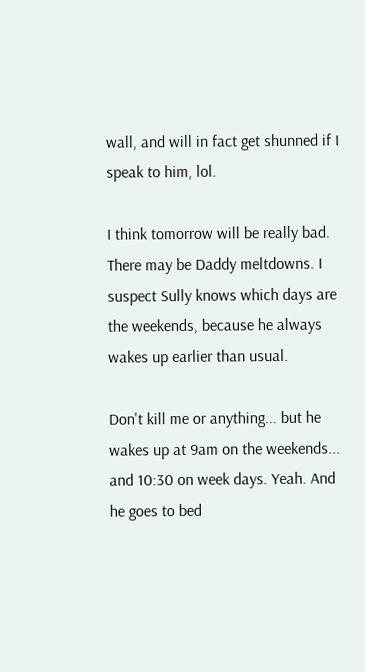wall, and will in fact get shunned if I speak to him, lol.

I think tomorrow will be really bad. There may be Daddy meltdowns. I suspect Sully knows which days are the weekends, because he always wakes up earlier than usual.

Don't kill me or anything... but he wakes up at 9am on the weekends... and 10:30 on week days. Yeah. And he goes to bed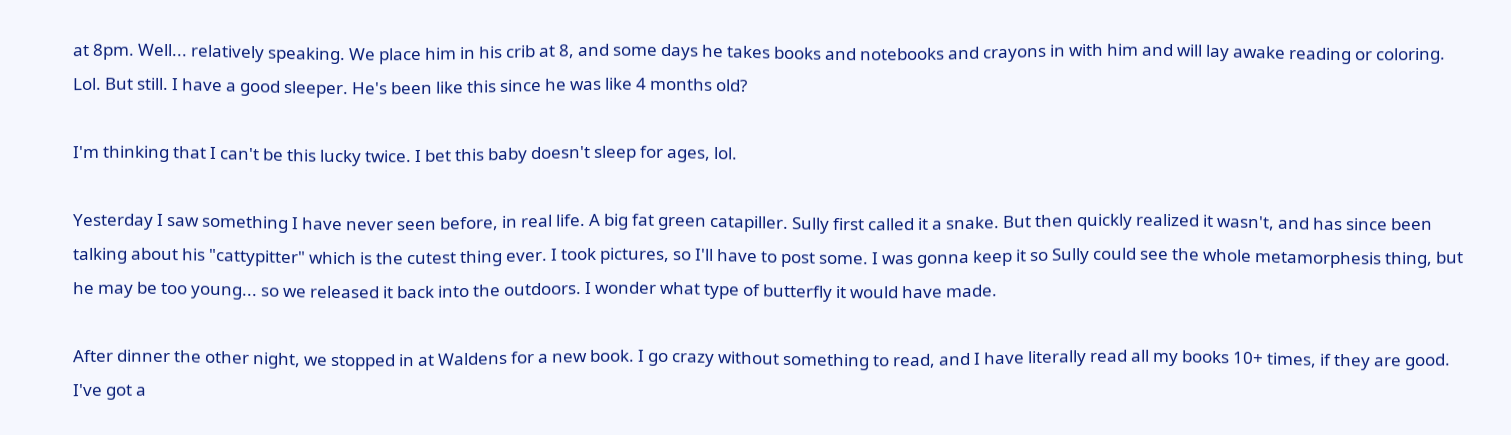at 8pm. Well... relatively speaking. We place him in his crib at 8, and some days he takes books and notebooks and crayons in with him and will lay awake reading or coloring. Lol. But still. I have a good sleeper. He's been like this since he was like 4 months old?

I'm thinking that I can't be this lucky twice. I bet this baby doesn't sleep for ages, lol.

Yesterday I saw something I have never seen before, in real life. A big fat green catapiller. Sully first called it a snake. But then quickly realized it wasn't, and has since been talking about his "cattypitter" which is the cutest thing ever. I took pictures, so I'll have to post some. I was gonna keep it so Sully could see the whole metamorphesis thing, but he may be too young... so we released it back into the outdoors. I wonder what type of butterfly it would have made.

After dinner the other night, we stopped in at Waldens for a new book. I go crazy without something to read, and I have literally read all my books 10+ times, if they are good. I've got a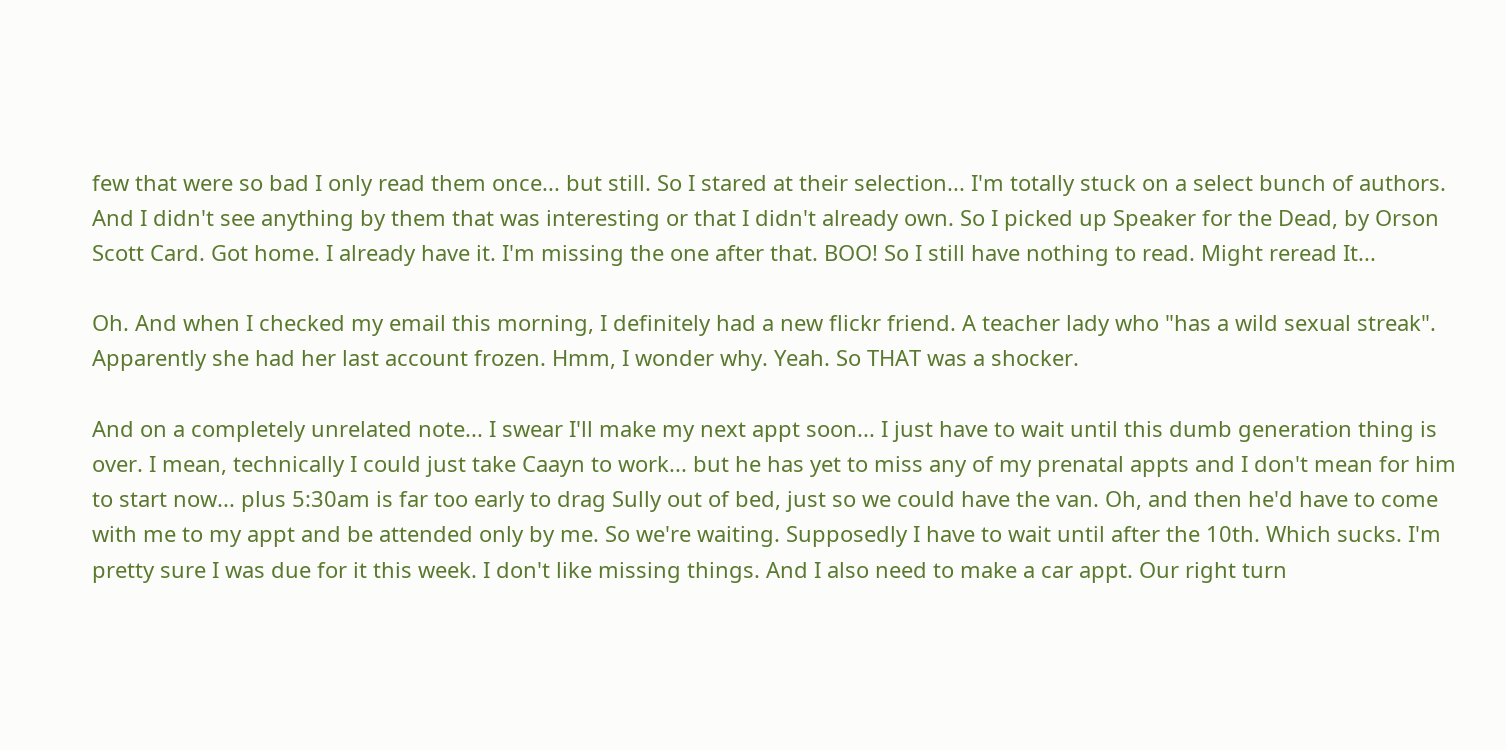few that were so bad I only read them once... but still. So I stared at their selection... I'm totally stuck on a select bunch of authors. And I didn't see anything by them that was interesting or that I didn't already own. So I picked up Speaker for the Dead, by Orson Scott Card. Got home. I already have it. I'm missing the one after that. BOO! So I still have nothing to read. Might reread It...

Oh. And when I checked my email this morning, I definitely had a new flickr friend. A teacher lady who "has a wild sexual streak". Apparently she had her last account frozen. Hmm, I wonder why. Yeah. So THAT was a shocker.

And on a completely unrelated note... I swear I'll make my next appt soon... I just have to wait until this dumb generation thing is over. I mean, technically I could just take Caayn to work... but he has yet to miss any of my prenatal appts and I don't mean for him to start now... plus 5:30am is far too early to drag Sully out of bed, just so we could have the van. Oh, and then he'd have to come with me to my appt and be attended only by me. So we're waiting. Supposedly I have to wait until after the 10th. Which sucks. I'm pretty sure I was due for it this week. I don't like missing things. And I also need to make a car appt. Our right turn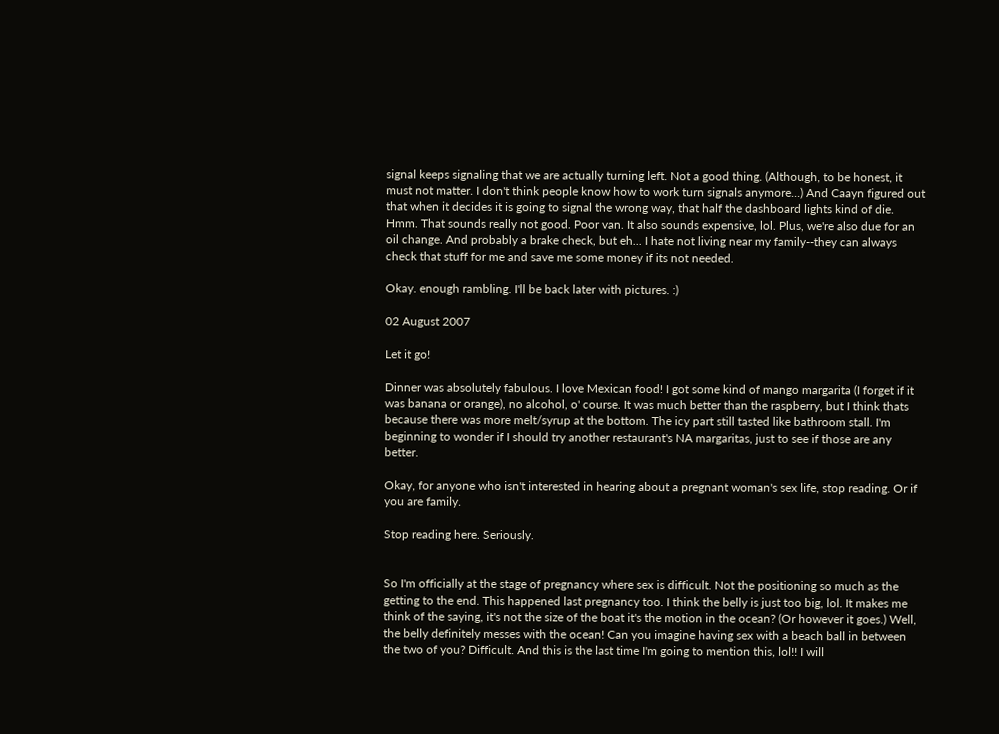signal keeps signaling that we are actually turning left. Not a good thing. (Although, to be honest, it must not matter. I don't think people know how to work turn signals anymore...) And Caayn figured out that when it decides it is going to signal the wrong way, that half the dashboard lights kind of die. Hmm. That sounds really not good. Poor van. It also sounds expensive, lol. Plus, we're also due for an oil change. And probably a brake check, but eh... I hate not living near my family--they can always check that stuff for me and save me some money if its not needed.

Okay. enough rambling. I'll be back later with pictures. :)

02 August 2007

Let it go!

Dinner was absolutely fabulous. I love Mexican food! I got some kind of mango margarita (I forget if it was banana or orange), no alcohol, o' course. It was much better than the raspberry, but I think thats because there was more melt/syrup at the bottom. The icy part still tasted like bathroom stall. I'm beginning to wonder if I should try another restaurant's NA margaritas, just to see if those are any better.

Okay, for anyone who isn't interested in hearing about a pregnant woman's sex life, stop reading. Or if you are family.

Stop reading here. Seriously.


So I'm officially at the stage of pregnancy where sex is difficult. Not the positioning so much as the getting to the end. This happened last pregnancy too. I think the belly is just too big, lol. It makes me think of the saying, it's not the size of the boat it's the motion in the ocean? (Or however it goes.) Well, the belly definitely messes with the ocean! Can you imagine having sex with a beach ball in between the two of you? Difficult. And this is the last time I'm going to mention this, lol!! I will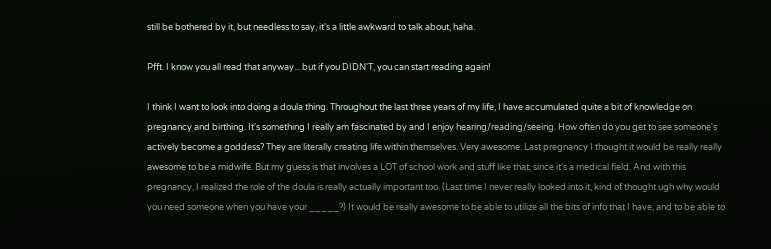still be bothered by it, but needless to say, it's a little awkward to talk about, haha.

Pfft. I know you all read that anyway... but if you DIDN'T, you can start reading again!

I think I want to look into doing a doula thing. Throughout the last three years of my life, I have accumulated quite a bit of knowledge on pregnancy and birthing. It's something I really am fascinated by and I enjoy hearing/reading/seeing. How often do you get to see someone's actively become a goddess? They are literally creating life within themselves. Very awesome. Last pregnancy I thought it would be really really awesome to be a midwife. But my guess is that involves a LOT of school work and stuff like that, since it's a medical field. And with this pregnancy, I realized the role of the doula is really actually important too. (Last time I never really looked into it, kind of thought ugh why would you need someone when you have your _____?) It would be really awesome to be able to utilize all the bits of info that I have, and to be able to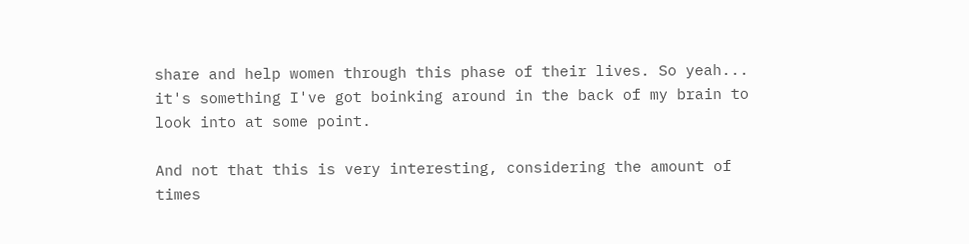share and help women through this phase of their lives. So yeah... it's something I've got boinking around in the back of my brain to look into at some point.

And not that this is very interesting, considering the amount of times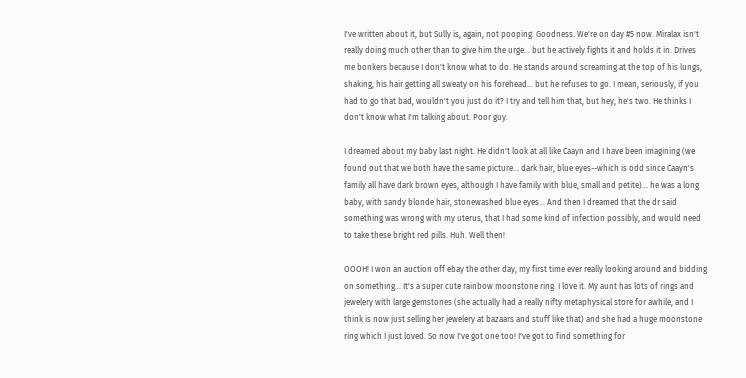I've written about it, but Sully is, again, not pooping. Goodness. We're on day #5 now. Miralax isn't really doing much other than to give him the urge... but he actively fights it and holds it in. Drives me bonkers because I don't know what to do. He stands around screaming at the top of his lungs, shaking, his hair getting all sweaty on his forehead... but he refuses to go. I mean, seriously, if you had to go that bad, wouldn't you just do it? I try and tell him that, but hey, he's two. He thinks I don't know what I'm talking about. Poor guy.

I dreamed about my baby last night. He didn't look at all like Caayn and I have been imagining (we found out that we both have the same picture... dark hair, blue eyes--which is odd since Caayn's family all have dark brown eyes, although I have family with blue, small and petite)... he was a long baby, with sandy blonde hair, stonewashed blue eyes... And then I dreamed that the dr said something was wrong with my uterus, that I had some kind of infection possibly, and would need to take these bright red pills. Huh. Well then!

OOOH! I won an auction off ebay the other day, my first time ever really looking around and bidding on something... It's a super cute rainbow moonstone ring. I love it. My aunt has lots of rings and jewelery with large gemstones (she actually had a really nifty metaphysical store for awhile, and I think is now just selling her jewelery at bazaars and stuff like that) and she had a huge moonstone ring which I just loved. So now I've got one too! I've got to find something for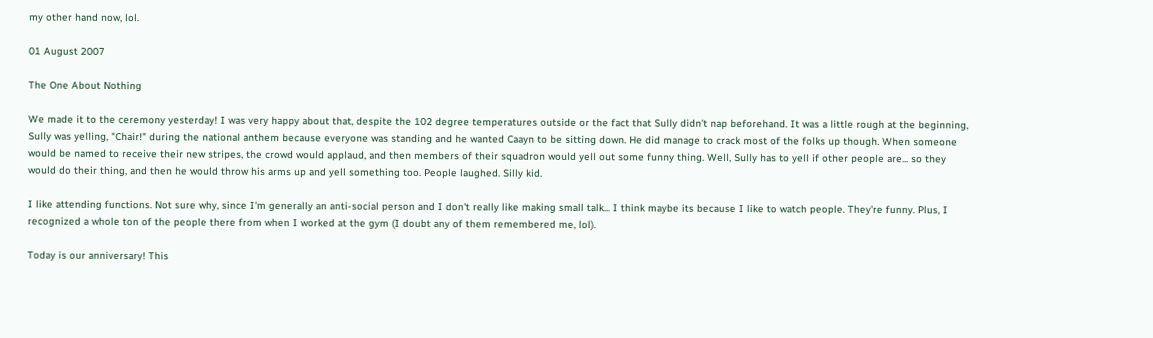my other hand now, lol.

01 August 2007

The One About Nothing

We made it to the ceremony yesterday! I was very happy about that, despite the 102 degree temperatures outside or the fact that Sully didn't nap beforehand. It was a little rough at the beginning, Sully was yelling, "Chair!" during the national anthem because everyone was standing and he wanted Caayn to be sitting down. He did manage to crack most of the folks up though. When someone would be named to receive their new stripes, the crowd would applaud, and then members of their squadron would yell out some funny thing. Well, Sully has to yell if other people are... so they would do their thing, and then he would throw his arms up and yell something too. People laughed. Silly kid.

I like attending functions. Not sure why, since I'm generally an anti-social person and I don't really like making small talk... I think maybe its because I like to watch people. They're funny. Plus, I recognized a whole ton of the people there from when I worked at the gym (I doubt any of them remembered me, lol).

Today is our anniversary! This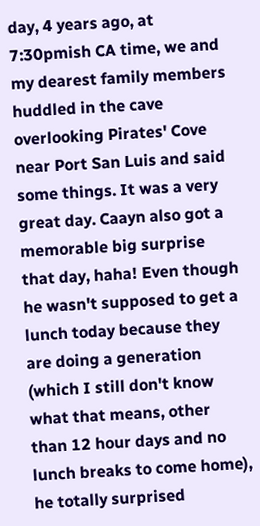day, 4 years ago, at 7:30pmish CA time, we and my dearest family members huddled in the cave overlooking Pirates' Cove near Port San Luis and said some things. It was a very great day. Caayn also got a memorable big surprise that day, haha! Even though he wasn't supposed to get a lunch today because they are doing a generation (which I still don't know what that means, other than 12 hour days and no lunch breaks to come home), he totally surprised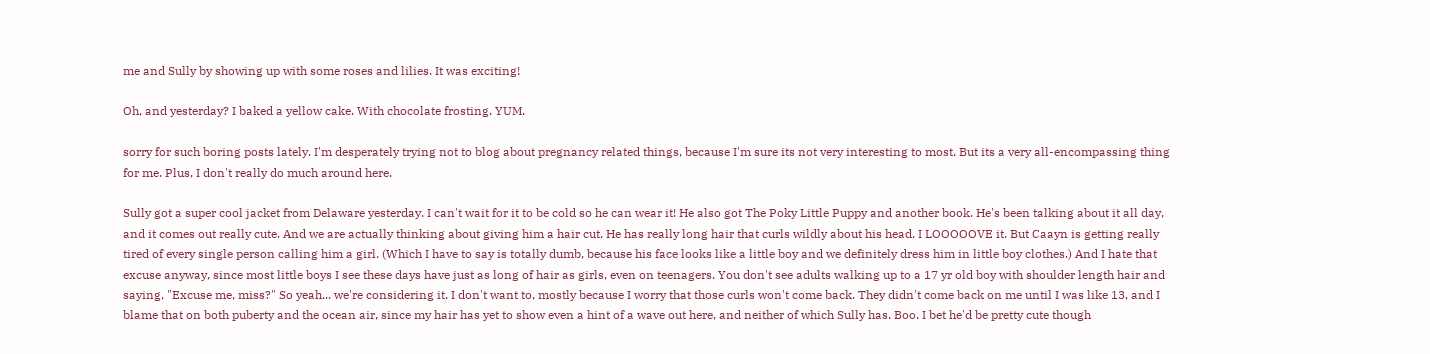me and Sully by showing up with some roses and lilies. It was exciting!

Oh, and yesterday? I baked a yellow cake. With chocolate frosting. YUM.

sorry for such boring posts lately. I'm desperately trying not to blog about pregnancy related things, because I'm sure its not very interesting to most. But its a very all-encompassing thing for me. Plus, I don't really do much around here.

Sully got a super cool jacket from Delaware yesterday. I can't wait for it to be cold so he can wear it! He also got The Poky Little Puppy and another book. He's been talking about it all day, and it comes out really cute. And we are actually thinking about giving him a hair cut. He has really long hair that curls wildly about his head. I LOOOOOVE it. But Caayn is getting really tired of every single person calling him a girl. (Which I have to say is totally dumb, because his face looks like a little boy and we definitely dress him in little boy clothes.) And I hate that excuse anyway, since most little boys I see these days have just as long of hair as girls, even on teenagers. You don't see adults walking up to a 17 yr old boy with shoulder length hair and saying, "Excuse me, miss?" So yeah... we're considering it. I don't want to, mostly because I worry that those curls won't come back. They didn't come back on me until I was like 13, and I blame that on both puberty and the ocean air, since my hair has yet to show even a hint of a wave out here, and neither of which Sully has. Boo. I bet he'd be pretty cute though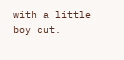with a little boy cut.